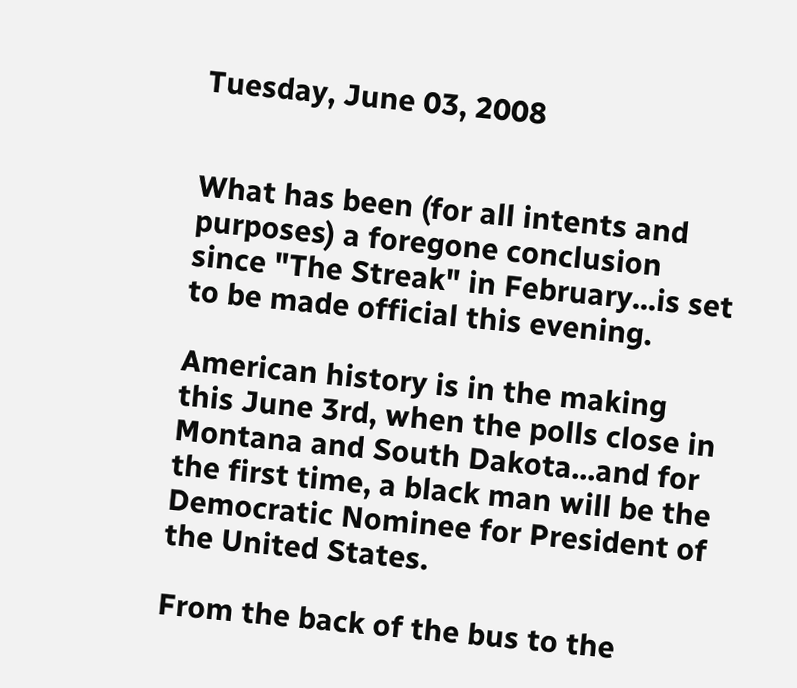Tuesday, June 03, 2008


What has been (for all intents and purposes) a foregone conclusion since "The Streak" in February...is set to be made official this evening.

American history is in the making this June 3rd, when the polls close in Montana and South Dakota...and for the first time, a black man will be the Democratic Nominee for President of the United States.

From the back of the bus to the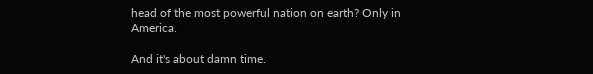head of the most powerful nation on earth? Only in America.

And it's about damn time.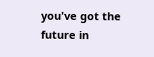you've got the future in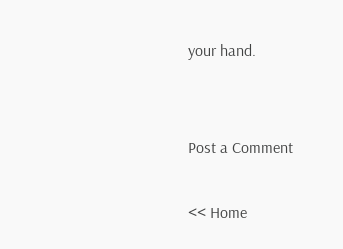your hand.


Post a Comment

<< Home